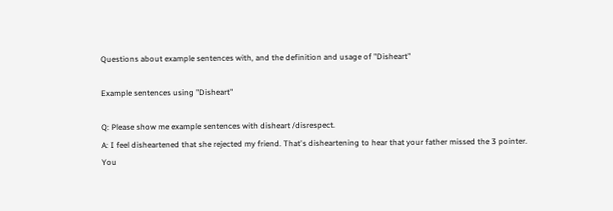Questions about example sentences with, and the definition and usage of "Disheart"

Example sentences using "Disheart"

Q: Please show me example sentences with disheart /disrespect.
A: I feel disheartened that she rejected my friend. That's disheartening to hear that your father missed the 3 pointer.
You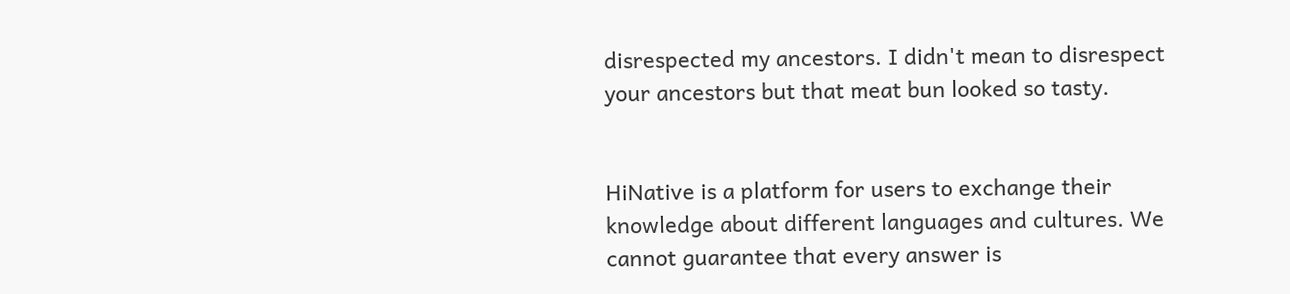disrespected my ancestors. I didn't mean to disrespect your ancestors but that meat bun looked so tasty.


HiNative is a platform for users to exchange their knowledge about different languages and cultures. We cannot guarantee that every answer is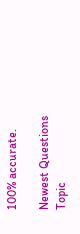100% accurate.

Newest Questions
Topic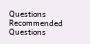Questions
Recommended Questions